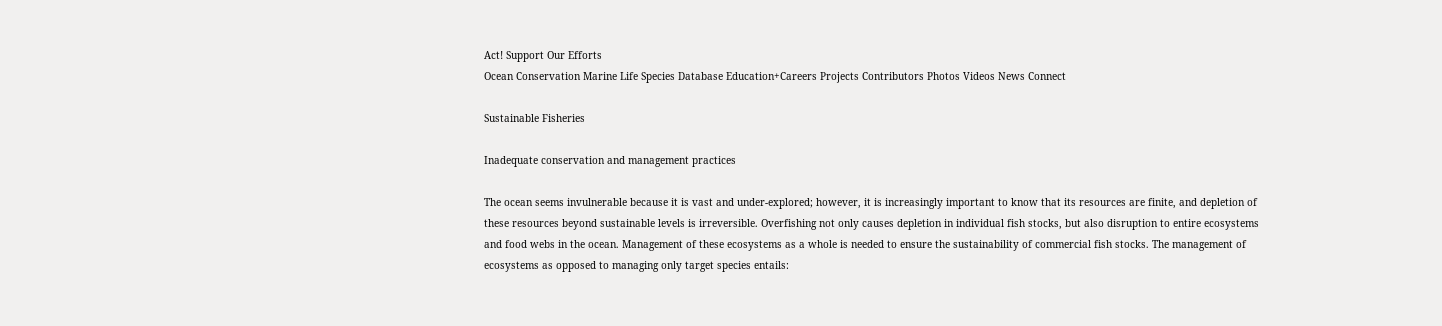Act! Support Our Efforts
Ocean Conservation Marine Life Species Database Education+Careers Projects Contributors Photos Videos News Connect

Sustainable Fisheries

Inadequate conservation and management practices

The ocean seems invulnerable because it is vast and under-explored; however, it is increasingly important to know that its resources are finite, and depletion of these resources beyond sustainable levels is irreversible. Overfishing not only causes depletion in individual fish stocks, but also disruption to entire ecosystems and food webs in the ocean. Management of these ecosystems as a whole is needed to ensure the sustainability of commercial fish stocks. The management of ecosystems as opposed to managing only target species entails: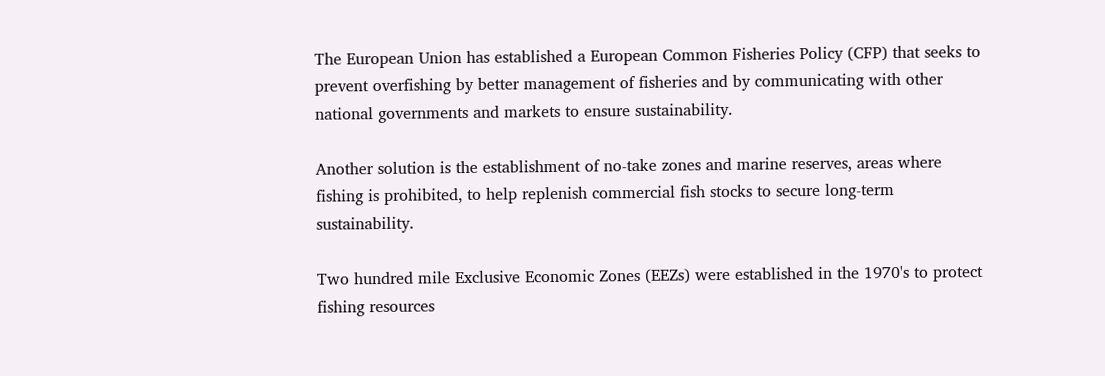The European Union has established a European Common Fisheries Policy (CFP) that seeks to prevent overfishing by better management of fisheries and by communicating with other national governments and markets to ensure sustainability.

Another solution is the establishment of no-take zones and marine reserves, areas where fishing is prohibited, to help replenish commercial fish stocks to secure long-term sustainability.

Two hundred mile Exclusive Economic Zones (EEZs) were established in the 1970's to protect fishing resources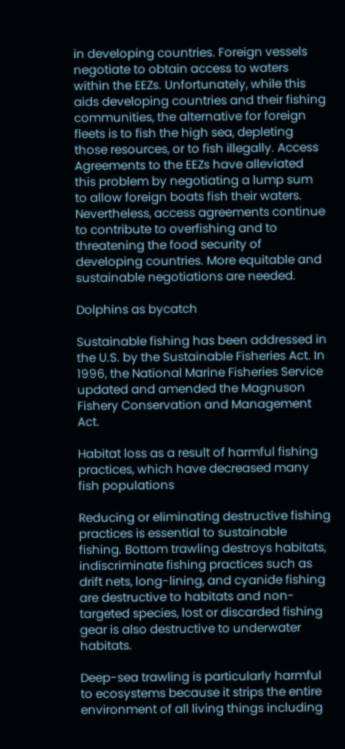in developing countries. Foreign vessels negotiate to obtain access to waters within the EEZs. Unfortunately, while this aids developing countries and their fishing communities, the alternative for foreign fleets is to fish the high sea, depleting those resources, or to fish illegally. Access Agreements to the EEZs have alleviated this problem by negotiating a lump sum to allow foreign boats fish their waters. Nevertheless, access agreements continue to contribute to overfishing and to threatening the food security of developing countries. More equitable and sustainable negotiations are needed.

Dolphins as bycatch

Sustainable fishing has been addressed in the U.S. by the Sustainable Fisheries Act. In 1996, the National Marine Fisheries Service updated and amended the Magnuson Fishery Conservation and Management Act.

Habitat loss as a result of harmful fishing practices, which have decreased many fish populations

Reducing or eliminating destructive fishing practices is essential to sustainable fishing. Bottom trawling destroys habitats, indiscriminate fishing practices such as drift nets, long-lining, and cyanide fishing are destructive to habitats and non-targeted species, lost or discarded fishing gear is also destructive to underwater habitats.

Deep-sea trawling is particularly harmful to ecosystems because it strips the entire environment of all living things including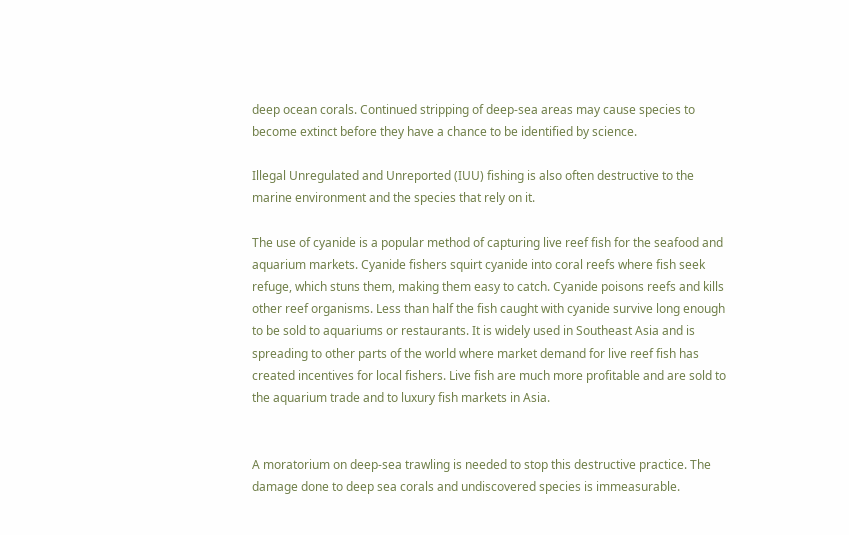deep ocean corals. Continued stripping of deep-sea areas may cause species to become extinct before they have a chance to be identified by science.

Illegal Unregulated and Unreported (IUU) fishing is also often destructive to the marine environment and the species that rely on it.

The use of cyanide is a popular method of capturing live reef fish for the seafood and aquarium markets. Cyanide fishers squirt cyanide into coral reefs where fish seek refuge, which stuns them, making them easy to catch. Cyanide poisons reefs and kills other reef organisms. Less than half the fish caught with cyanide survive long enough to be sold to aquariums or restaurants. It is widely used in Southeast Asia and is spreading to other parts of the world where market demand for live reef fish has created incentives for local fishers. Live fish are much more profitable and are sold to the aquarium trade and to luxury fish markets in Asia.


A moratorium on deep-sea trawling is needed to stop this destructive practice. The damage done to deep sea corals and undiscovered species is immeasurable.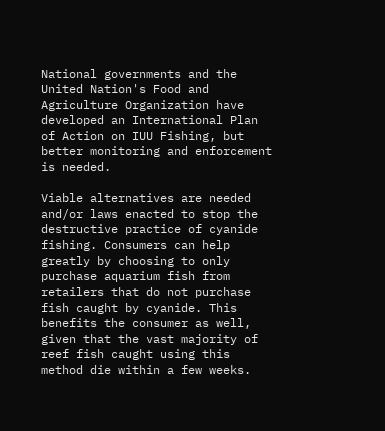National governments and the United Nation's Food and Agriculture Organization have developed an International Plan of Action on IUU Fishing, but better monitoring and enforcement is needed.

Viable alternatives are needed and/or laws enacted to stop the destructive practice of cyanide fishing. Consumers can help greatly by choosing to only purchase aquarium fish from retailers that do not purchase fish caught by cyanide. This benefits the consumer as well, given that the vast majority of reef fish caught using this method die within a few weeks.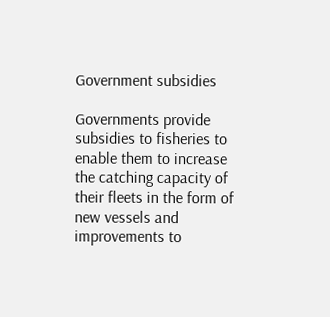Government subsidies

Governments provide subsidies to fisheries to enable them to increase the catching capacity of their fleets in the form of new vessels and improvements to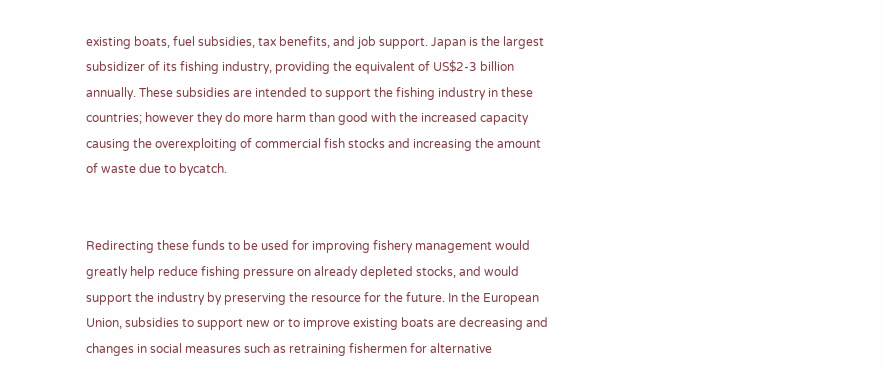existing boats, fuel subsidies, tax benefits, and job support. Japan is the largest subsidizer of its fishing industry, providing the equivalent of US$2-3 billion annually. These subsidies are intended to support the fishing industry in these countries; however they do more harm than good with the increased capacity causing the overexploiting of commercial fish stocks and increasing the amount of waste due to bycatch.


Redirecting these funds to be used for improving fishery management would greatly help reduce fishing pressure on already depleted stocks, and would support the industry by preserving the resource for the future. In the European Union, subsidies to support new or to improve existing boats are decreasing and changes in social measures such as retraining fishermen for alternative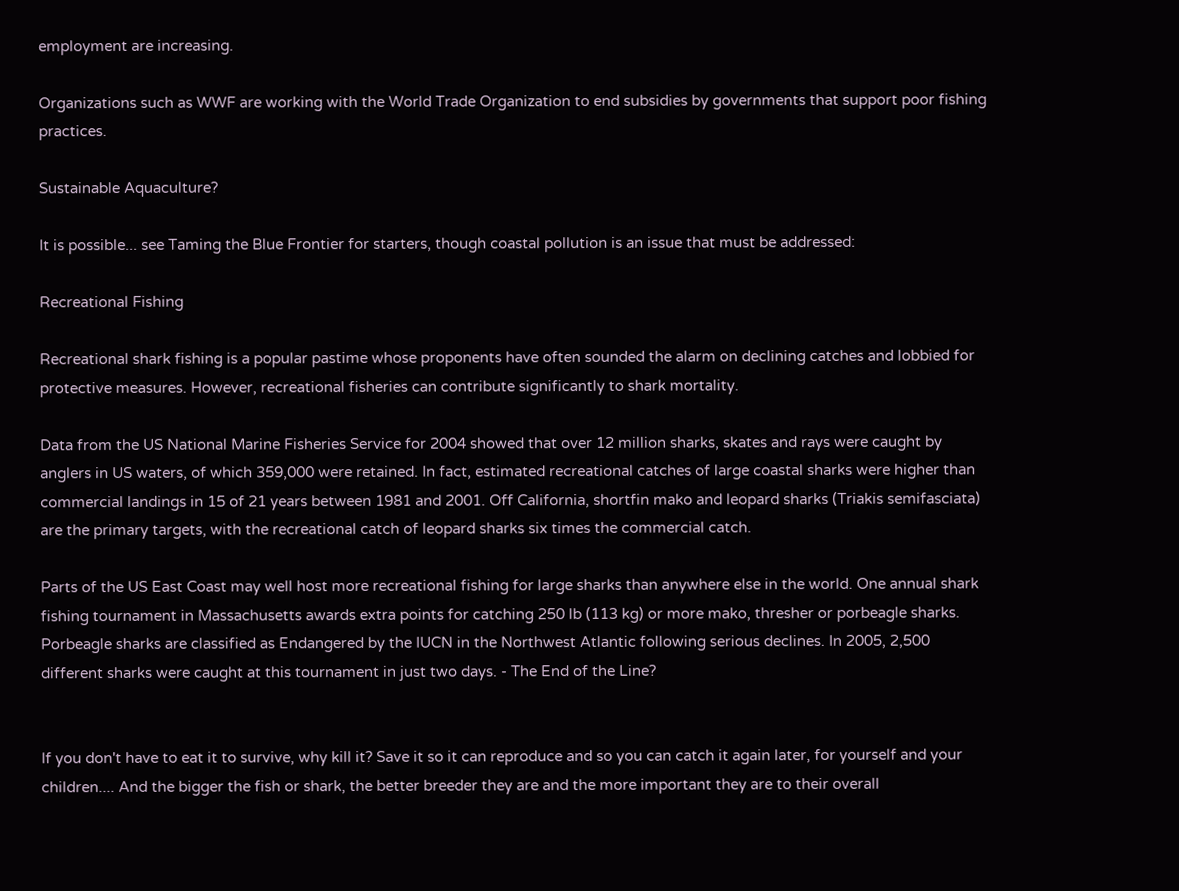employment are increasing.

Organizations such as WWF are working with the World Trade Organization to end subsidies by governments that support poor fishing practices.

Sustainable Aquaculture?

It is possible... see Taming the Blue Frontier for starters, though coastal pollution is an issue that must be addressed:

Recreational Fishing

Recreational shark fishing is a popular pastime whose proponents have often sounded the alarm on declining catches and lobbied for protective measures. However, recreational fisheries can contribute significantly to shark mortality.

Data from the US National Marine Fisheries Service for 2004 showed that over 12 million sharks, skates and rays were caught by anglers in US waters, of which 359,000 were retained. In fact, estimated recreational catches of large coastal sharks were higher than commercial landings in 15 of 21 years between 1981 and 2001. Off California, shortfin mako and leopard sharks (Triakis semifasciata) are the primary targets, with the recreational catch of leopard sharks six times the commercial catch.

Parts of the US East Coast may well host more recreational fishing for large sharks than anywhere else in the world. One annual shark fishing tournament in Massachusetts awards extra points for catching 250 lb (113 kg) or more mako, thresher or porbeagle sharks. Porbeagle sharks are classified as Endangered by the IUCN in the Northwest Atlantic following serious declines. In 2005, 2,500 different sharks were caught at this tournament in just two days. - The End of the Line?


If you don't have to eat it to survive, why kill it? Save it so it can reproduce and so you can catch it again later, for yourself and your children.... And the bigger the fish or shark, the better breeder they are and the more important they are to their overall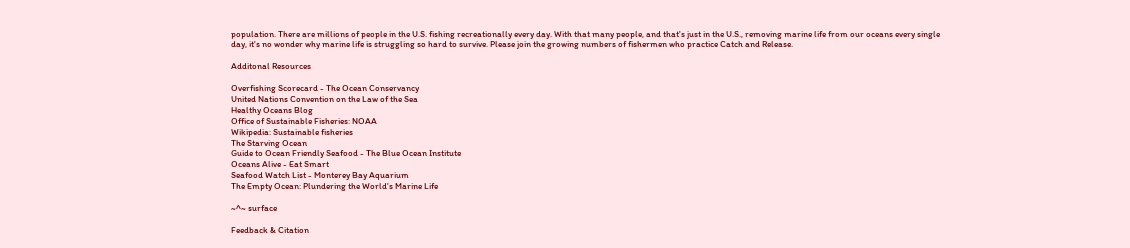population. There are millions of people in the U.S. fishing recreationally every day. With that many people, and that's just in the U.S., removing marine life from our oceans every single day, it's no wonder why marine life is struggling so hard to survive. Please join the growing numbers of fishermen who practice Catch and Release.

Additonal Resources

Overfishing Scorecard - The Ocean Conservancy
United Nations Convention on the Law of the Sea
Healthy Oceans Blog
Office of Sustainable Fisheries: NOAA
Wikipedia: Sustainable fisheries
The Starving Ocean
Guide to Ocean Friendly Seafood - The Blue Ocean Institute
Oceans Alive - Eat Smart
Seafood Watch List - Monterey Bay Aquarium
The Empty Ocean: Plundering the World's Marine Life

~^~ surface

Feedback & Citation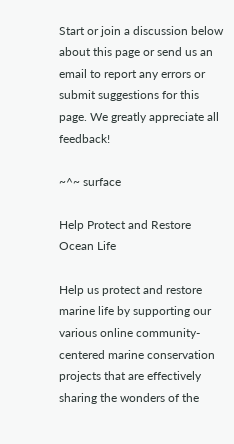Start or join a discussion below about this page or send us an email to report any errors or submit suggestions for this page. We greatly appreciate all feedback!

~^~ surface

Help Protect and Restore Ocean Life

Help us protect and restore marine life by supporting our various online community-centered marine conservation projects that are effectively sharing the wonders of the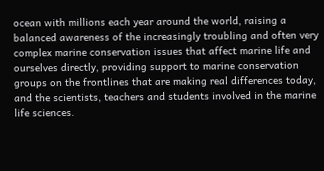ocean with millions each year around the world, raising a balanced awareness of the increasingly troubling and often very complex marine conservation issues that affect marine life and ourselves directly, providing support to marine conservation groups on the frontlines that are making real differences today, and the scientists, teachers and students involved in the marine life sciences.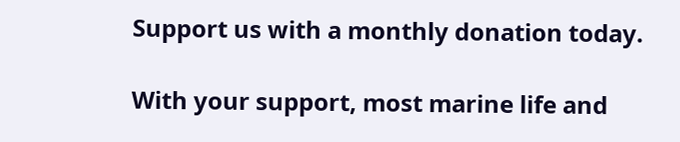Support us with a monthly donation today.

With your support, most marine life and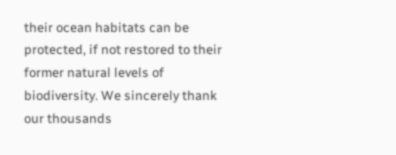their ocean habitats can be protected, if not restored to their former natural levels of biodiversity. We sincerely thank our thousands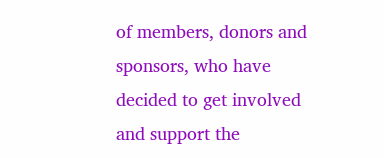of members, donors and sponsors, who have decided to get involved and support the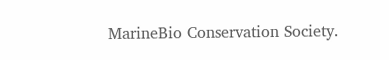MarineBio Conservation Society.